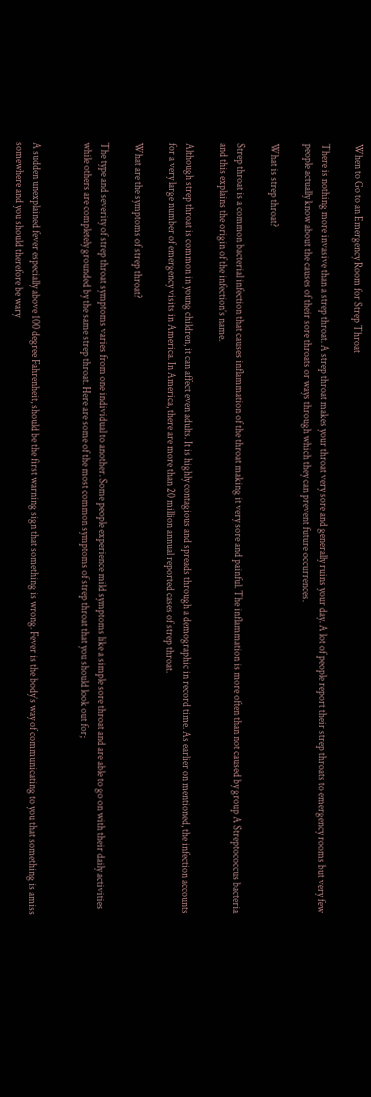When to Go to an Emergency Room for Strep Throat

There is nothing more invasive than a strep throat. A strep throat makes your throat very sore and generally ruins your day. A lot of people report their strep throats to emergency rooms but very few people actually know about the causes of their sore throats or ways through which they can prevent future occurrences.

What is strep throat?

Strep throat is a common bacterial infection that causes inflammation of the throat making it very sore and painful. The inflammation is more often than not caused by group A Streptococcus bacteria and this explains the origin of the infection’s name.

Although strep throat is common in young children, it can affect even adults. It is highly contagious and spreads through a demographic in record time. As earlier on mentioned, the infection accounts for a very large number of emergency visits in America. In America, there are more than 20 million annual reported cases of strep throat.

What are the symptoms of strep throat?

The type and severity of strep throat symptoms varies from one individual to another. Some people experience mild symptoms like a simple sore throat and are able to go on with their daily activities while others are completely grounded by the same strep throat. Here are some of the most common symptoms of strep throat that you should look out for;


A sudden unexplained fever especially above 100 degree Fahrenheit, should be the first warning sign that something is wrong. Fever is the body’s way of communicating to you that something is amiss somewhere and you should therefore be wary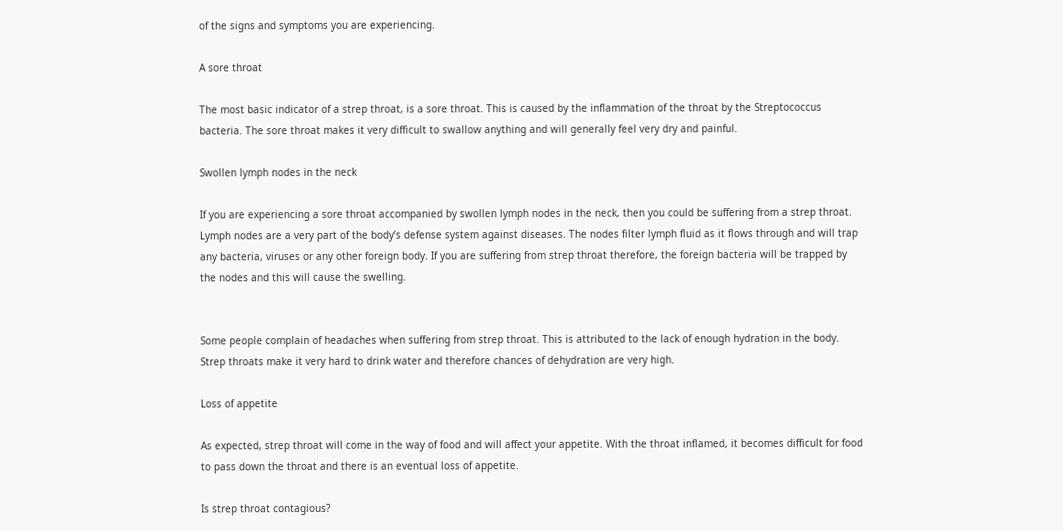of the signs and symptoms you are experiencing.

A sore throat

The most basic indicator of a strep throat, is a sore throat. This is caused by the inflammation of the throat by the Streptococcus bacteria. The sore throat makes it very difficult to swallow anything and will generally feel very dry and painful.

Swollen lymph nodes in the neck

If you are experiencing a sore throat accompanied by swollen lymph nodes in the neck, then you could be suffering from a strep throat. Lymph nodes are a very part of the body’s defense system against diseases. The nodes filter lymph fluid as it flows through and will trap any bacteria, viruses or any other foreign body. If you are suffering from strep throat therefore, the foreign bacteria will be trapped by the nodes and this will cause the swelling.


Some people complain of headaches when suffering from strep throat. This is attributed to the lack of enough hydration in the body. Strep throats make it very hard to drink water and therefore chances of dehydration are very high.

Loss of appetite

As expected, strep throat will come in the way of food and will affect your appetite. With the throat inflamed, it becomes difficult for food to pass down the throat and there is an eventual loss of appetite.

Is strep throat contagious?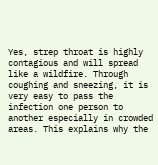Yes, strep throat is highly contagious and will spread like a wildfire. Through coughing and sneezing, it is very easy to pass the infection one person to another especially in crowded areas. This explains why the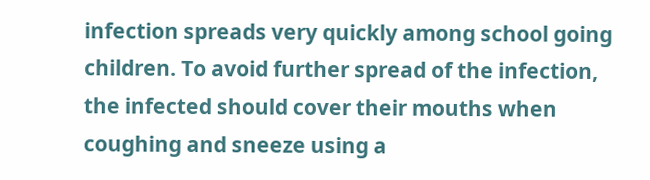infection spreads very quickly among school going children. To avoid further spread of the infection, the infected should cover their mouths when coughing and sneeze using a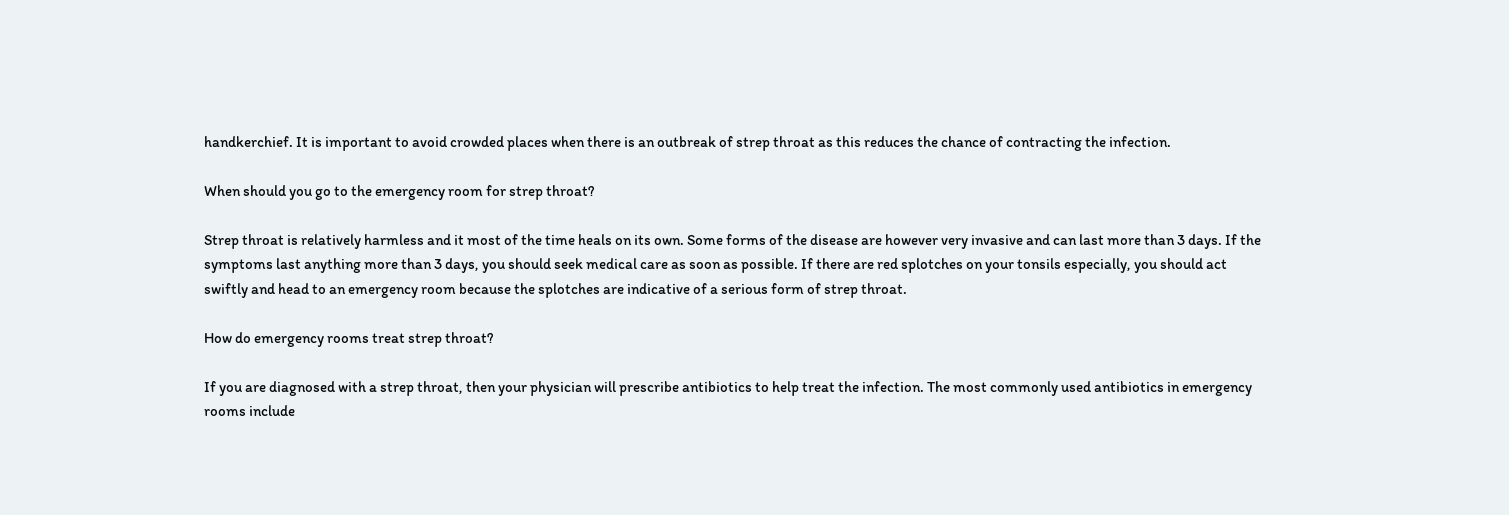handkerchief. It is important to avoid crowded places when there is an outbreak of strep throat as this reduces the chance of contracting the infection.

When should you go to the emergency room for strep throat?

Strep throat is relatively harmless and it most of the time heals on its own. Some forms of the disease are however very invasive and can last more than 3 days. If the symptoms last anything more than 3 days, you should seek medical care as soon as possible. If there are red splotches on your tonsils especially, you should act swiftly and head to an emergency room because the splotches are indicative of a serious form of strep throat.

How do emergency rooms treat strep throat?

If you are diagnosed with a strep throat, then your physician will prescribe antibiotics to help treat the infection. The most commonly used antibiotics in emergency rooms include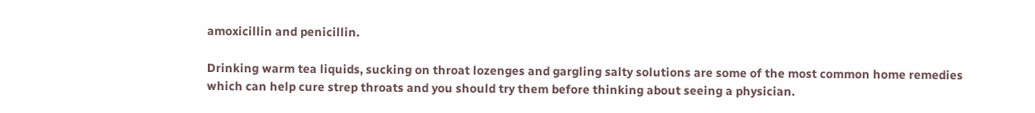amoxicillin and penicillin.

Drinking warm tea liquids, sucking on throat lozenges and gargling salty solutions are some of the most common home remedies which can help cure strep throats and you should try them before thinking about seeing a physician.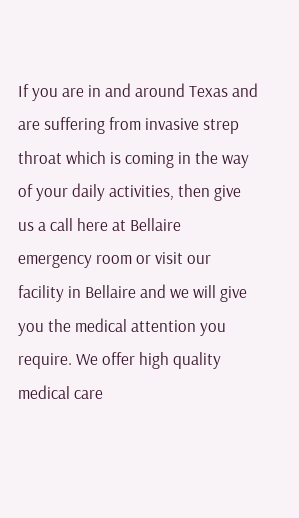If you are in and around Texas and are suffering from invasive strep throat which is coming in the way of your daily activities, then give us a call here at Bellaire emergency room or visit our facility in Bellaire and we will give you the medical attention you require. We offer high quality medical care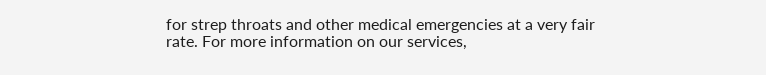for strep throats and other medical emergencies at a very fair rate. For more information on our services,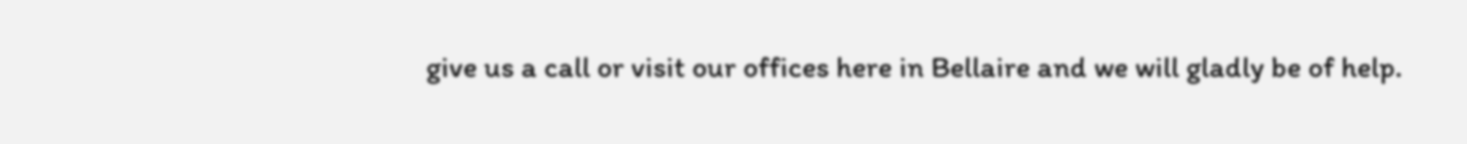give us a call or visit our offices here in Bellaire and we will gladly be of help.